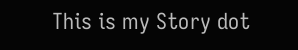This is my Story dot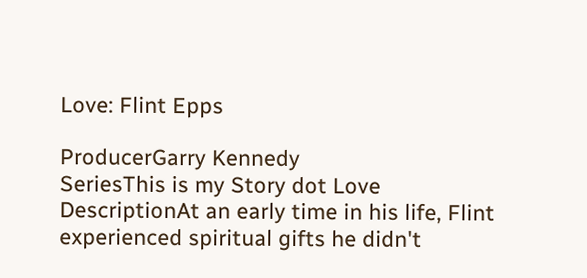Love: Flint Epps

ProducerGarry Kennedy
SeriesThis is my Story dot Love
DescriptionAt an early time in his life, Flint experienced spiritual gifts he didn't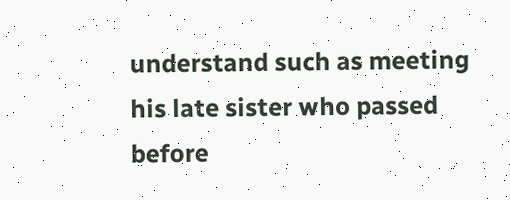understand such as meeting his late sister who passed before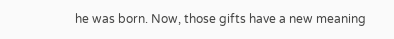he was born. Now, those gifts have a new meaning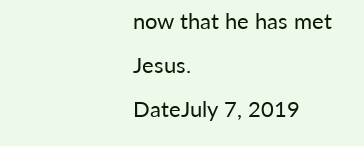now that he has met Jesus.
DateJuly 7, 2019